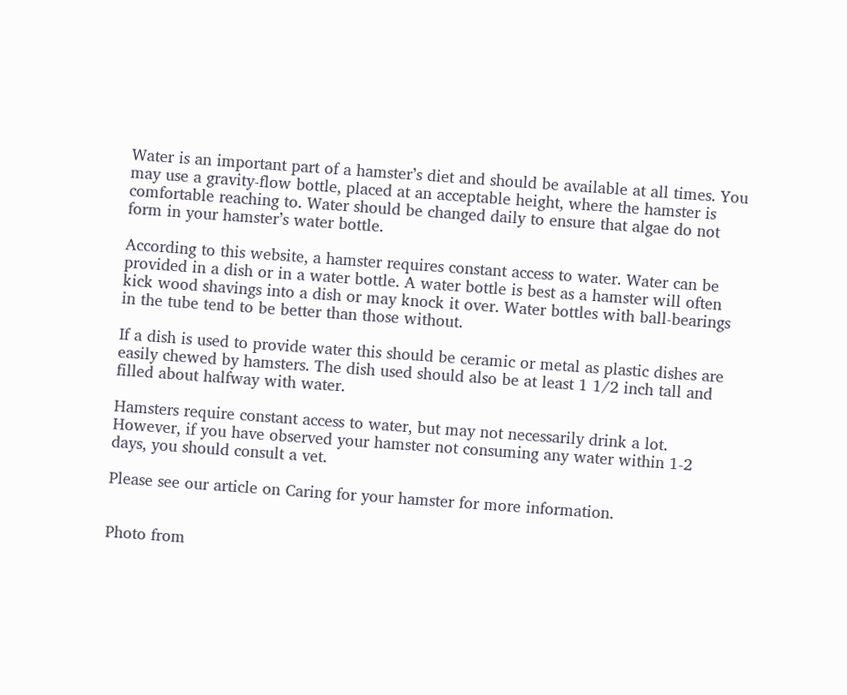Water is an important part of a hamster’s diet and should be available at all times. You may use a gravity-flow bottle, placed at an acceptable height, where the hamster is comfortable reaching to. Water should be changed daily to ensure that algae do not form in your hamster’s water bottle.

According to this website, a hamster requires constant access to water. Water can be provided in a dish or in a water bottle. A water bottle is best as a hamster will often kick wood shavings into a dish or may knock it over. Water bottles with ball-bearings in the tube tend to be better than those without.

If a dish is used to provide water this should be ceramic or metal as plastic dishes are easily chewed by hamsters. The dish used should also be at least 1 1/2 inch tall and filled about halfway with water.

Hamsters require constant access to water, but may not necessarily drink a lot. However, if you have observed your hamster not consuming any water within 1-2 days, you should consult a vet.

Please see our article on Caring for your hamster for more information.


Photo from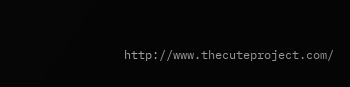http://www.thecuteproject.com/